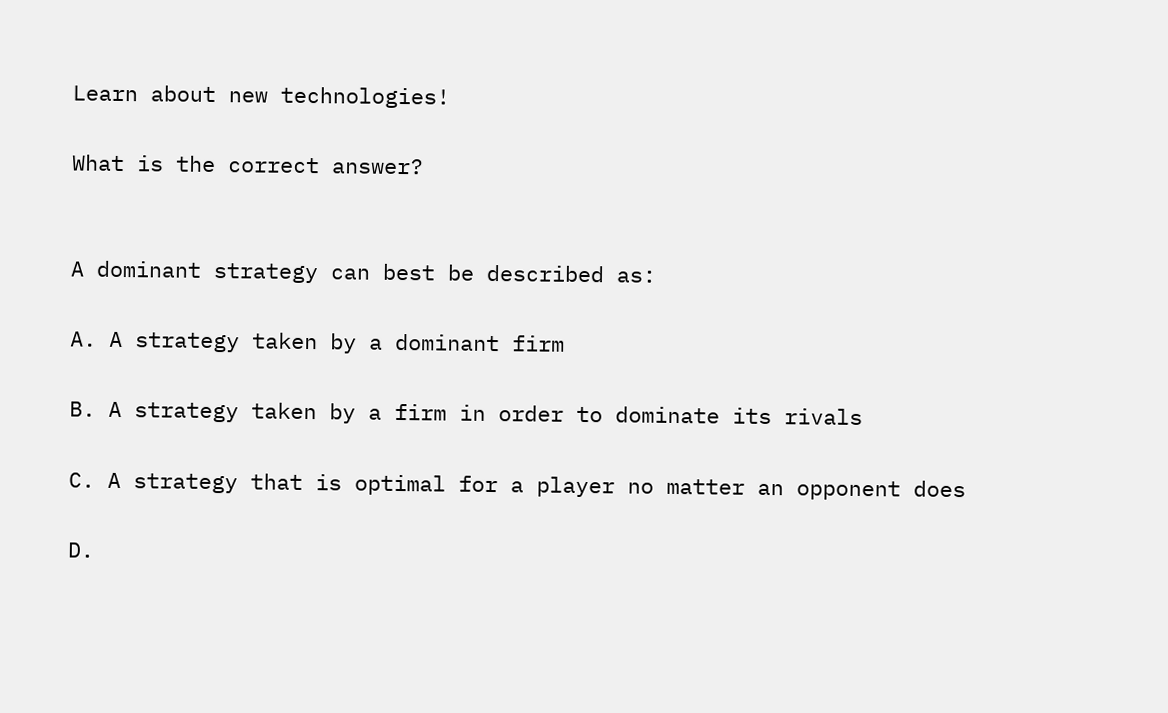Learn about new technologies!

What is the correct answer?


A dominant strategy can best be described as:

A. A strategy taken by a dominant firm

B. A strategy taken by a firm in order to dominate its rivals

C. A strategy that is optimal for a player no matter an opponent does

D.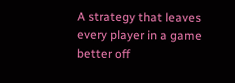A strategy that leaves every player in a game better off